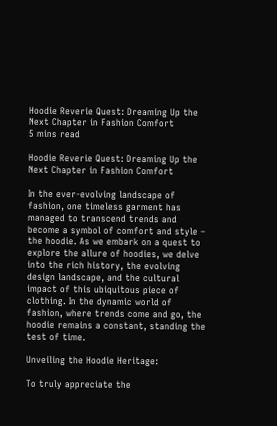Hoodie Reverie Quest: Dreaming Up the Next Chapter in Fashion Comfort
5 mins read

Hoodie Reverie Quest: Dreaming Up the Next Chapter in Fashion Comfort

In the ever-evolving landscape of fashion, one timeless garment has managed to transcend trends and become a symbol of comfort and style – the hoodie. As we embark on a quest to explore the allure of hoodies, we delve into the rich history, the evolving design landscape, and the cultural impact of this ubiquitous piece of clothing. In the dynamic world of fashion, where trends come and go, the hoodie remains a constant, standing the test of time.

Unveiling the Hoodie Heritage:

To truly appreciate the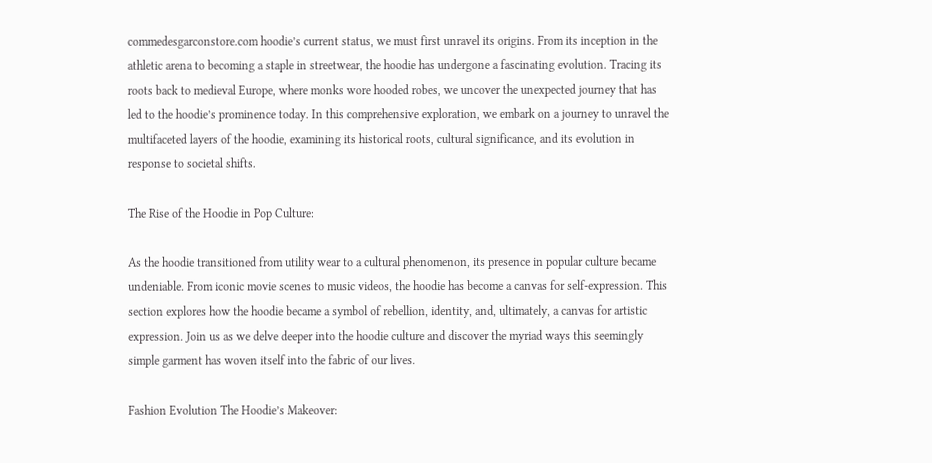commedesgarconstore.com hoodie’s current status, we must first unravel its origins. From its inception in the athletic arena to becoming a staple in streetwear, the hoodie has undergone a fascinating evolution. Tracing its roots back to medieval Europe, where monks wore hooded robes, we uncover the unexpected journey that has led to the hoodie’s prominence today. In this comprehensive exploration, we embark on a journey to unravel the multifaceted layers of the hoodie, examining its historical roots, cultural significance, and its evolution in response to societal shifts.

The Rise of the Hoodie in Pop Culture:

As the hoodie transitioned from utility wear to a cultural phenomenon, its presence in popular culture became undeniable. From iconic movie scenes to music videos, the hoodie has become a canvas for self-expression. This section explores how the hoodie became a symbol of rebellion, identity, and, ultimately, a canvas for artistic expression. Join us as we delve deeper into the hoodie culture and discover the myriad ways this seemingly simple garment has woven itself into the fabric of our lives.

Fashion Evolution The Hoodie’s Makeover: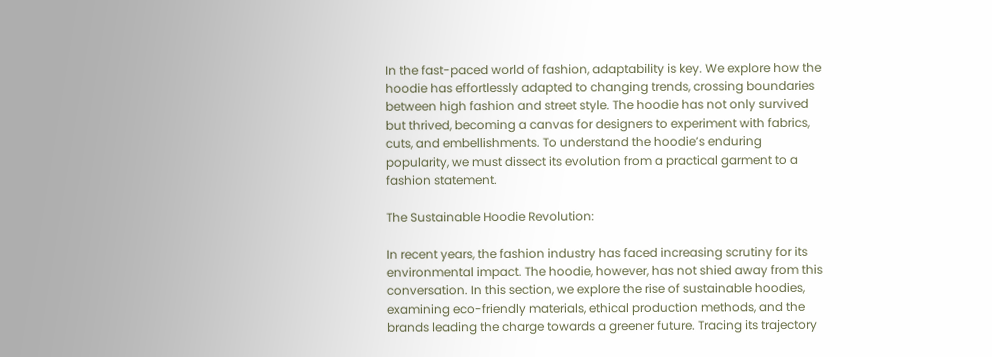In the fast-paced world of fashion, adaptability is key. We explore how the hoodie has effortlessly adapted to changing trends, crossing boundaries between high fashion and street style. The hoodie has not only survived but thrived, becoming a canvas for designers to experiment with fabrics, cuts, and embellishments. To understand the hoodie’s enduring popularity, we must dissect its evolution from a practical garment to a fashion statement.

The Sustainable Hoodie Revolution:

In recent years, the fashion industry has faced increasing scrutiny for its environmental impact. The hoodie, however, has not shied away from this conversation. In this section, we explore the rise of sustainable hoodies, examining eco-friendly materials, ethical production methods, and the brands leading the charge towards a greener future. Tracing its trajectory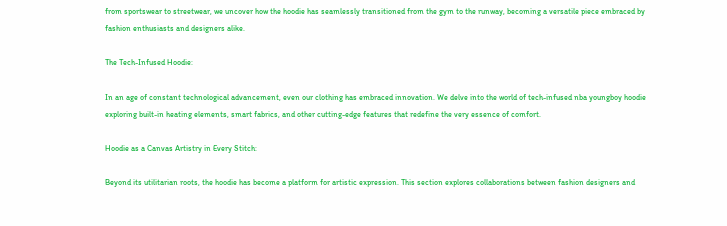from sportswear to streetwear, we uncover how the hoodie has seamlessly transitioned from the gym to the runway, becoming a versatile piece embraced by fashion enthusiasts and designers alike.

The Tech-Infused Hoodie:

In an age of constant technological advancement, even our clothing has embraced innovation. We delve into the world of tech-infused nba youngboy hoodie exploring built-in heating elements, smart fabrics, and other cutting-edge features that redefine the very essence of comfort.

Hoodie as a Canvas Artistry in Every Stitch:

Beyond its utilitarian roots, the hoodie has become a platform for artistic expression. This section explores collaborations between fashion designers and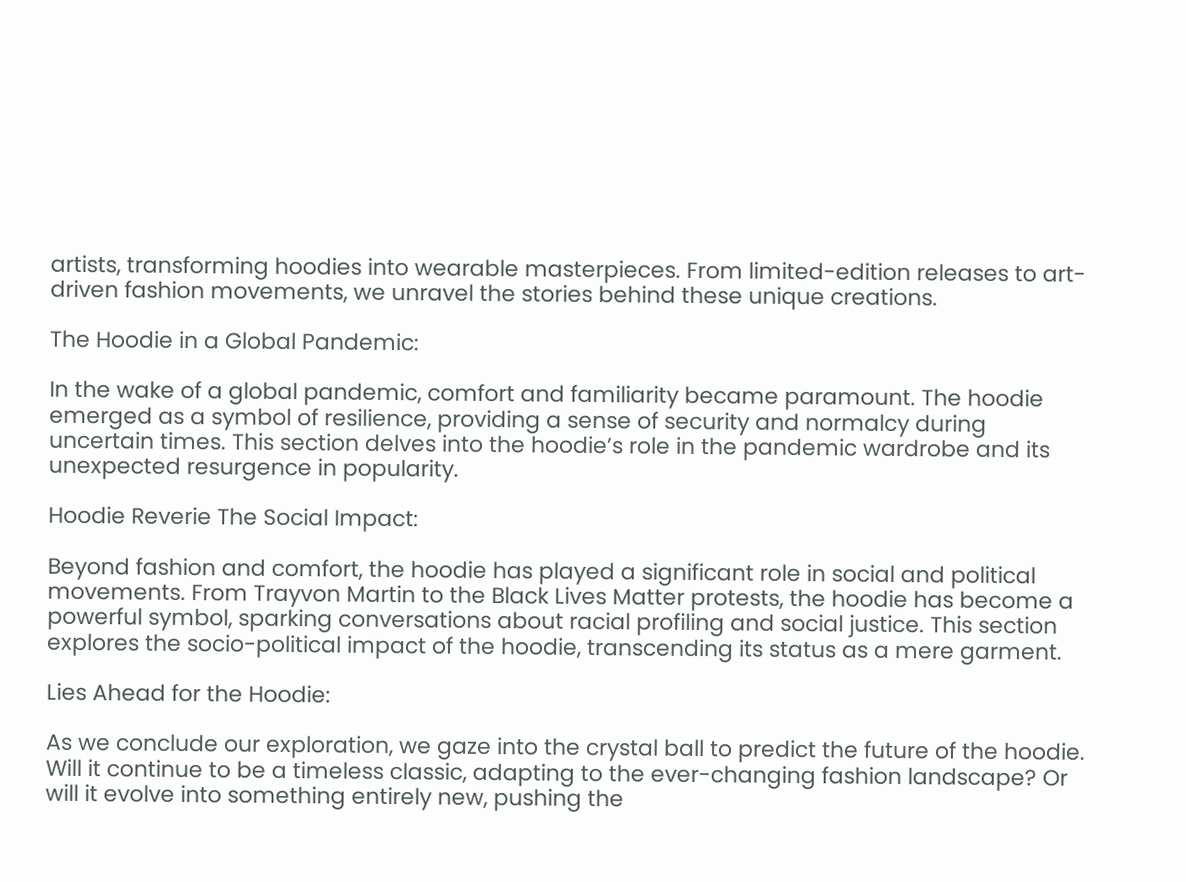artists, transforming hoodies into wearable masterpieces. From limited-edition releases to art-driven fashion movements, we unravel the stories behind these unique creations.

The Hoodie in a Global Pandemic:

In the wake of a global pandemic, comfort and familiarity became paramount. The hoodie emerged as a symbol of resilience, providing a sense of security and normalcy during uncertain times. This section delves into the hoodie’s role in the pandemic wardrobe and its unexpected resurgence in popularity.

Hoodie Reverie The Social Impact:

Beyond fashion and comfort, the hoodie has played a significant role in social and political movements. From Trayvon Martin to the Black Lives Matter protests, the hoodie has become a powerful symbol, sparking conversations about racial profiling and social justice. This section explores the socio-political impact of the hoodie, transcending its status as a mere garment.

Lies Ahead for the Hoodie:

As we conclude our exploration, we gaze into the crystal ball to predict the future of the hoodie. Will it continue to be a timeless classic, adapting to the ever-changing fashion landscape? Or will it evolve into something entirely new, pushing the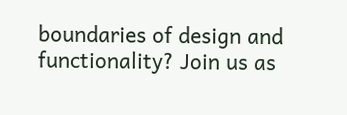boundaries of design and functionality? Join us as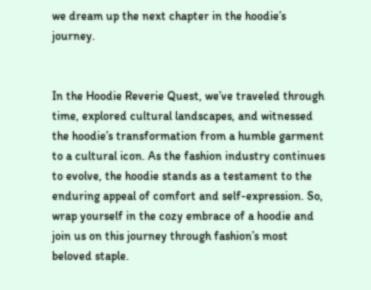we dream up the next chapter in the hoodie’s journey.


In the Hoodie Reverie Quest, we’ve traveled through time, explored cultural landscapes, and witnessed the hoodie’s transformation from a humble garment to a cultural icon. As the fashion industry continues to evolve, the hoodie stands as a testament to the enduring appeal of comfort and self-expression. So, wrap yourself in the cozy embrace of a hoodie and join us on this journey through fashion’s most beloved staple.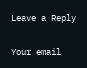Leave a Reply

Your email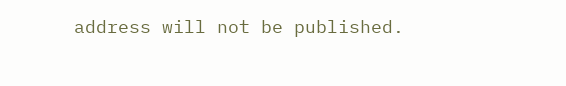address will not be published.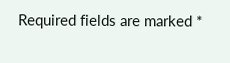Required fields are marked *